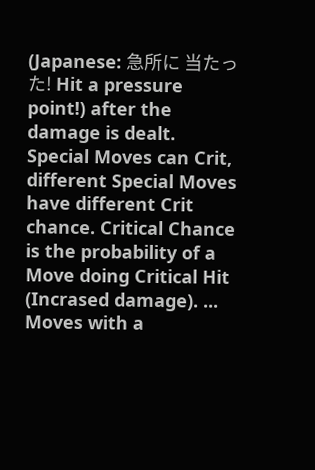(Japanese: 急所に 当たった! Hit a pressure point!) after the damage is dealt. Special Moves can Crit, different Special Moves have different Crit chance. Critical Chance is the probability of a Move doing Critical Hit (Incrased damage). ... Moves with a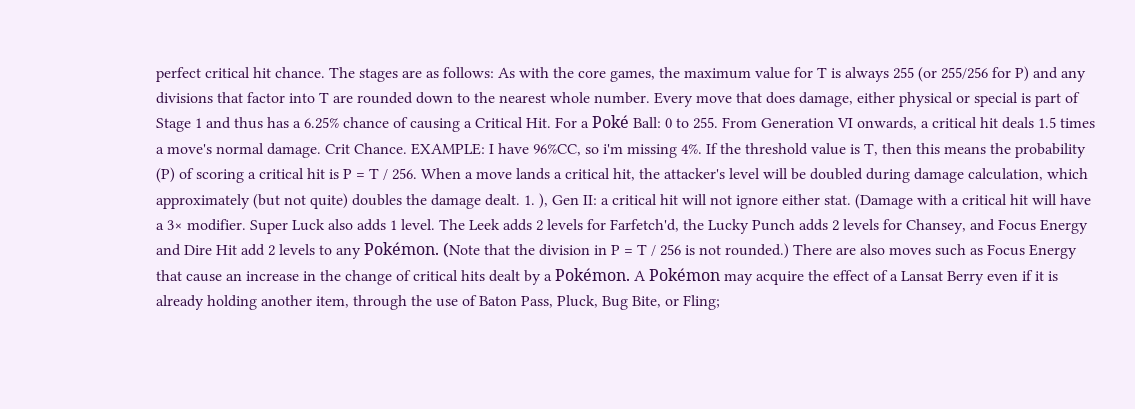perfect critical hit chance. The stages are as follows: As with the core games, the maximum value for T is always 255 (or 255/256 for P) and any divisions that factor into T are rounded down to the nearest whole number. Every move that does damage, either physical or special is part of Stage 1 and thus has a 6.25% chance of causing a Critical Hit. For a Poké Ball: 0 to 255. From Generation VI onwards, a critical hit deals 1.5 times a move's normal damage. Crit Chance. EXAMPLE: I have 96%CC, so i'm missing 4%. If the threshold value is T, then this means the probability (P) of scoring a critical hit is P = T / 256. When a move lands a critical hit, the attacker's level will be doubled during damage calculation, which approximately (but not quite) doubles the damage dealt. 1. ), Gen II: a critical hit will not ignore either stat. (Damage with a critical hit will have a 3× modifier. Super Luck also adds 1 level. The Leek adds 2 levels for Farfetch'd, the Lucky Punch adds 2 levels for Chansey, and Focus Energy and Dire Hit add 2 levels to any Pokémon. (Note that the division in P = T / 256 is not rounded.) There are also moves such as Focus Energy that cause an increase in the change of critical hits dealt by a Pokémon. A Pokémon may acquire the effect of a Lansat Berry even if it is already holding another item, through the use of Baton Pass, Pluck, Bug Bite, or Fling;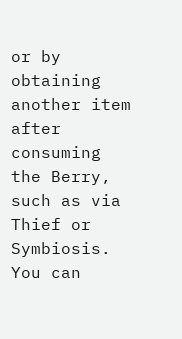or by obtaining another item after consuming the Berry, such as via Thief or Symbiosis. You can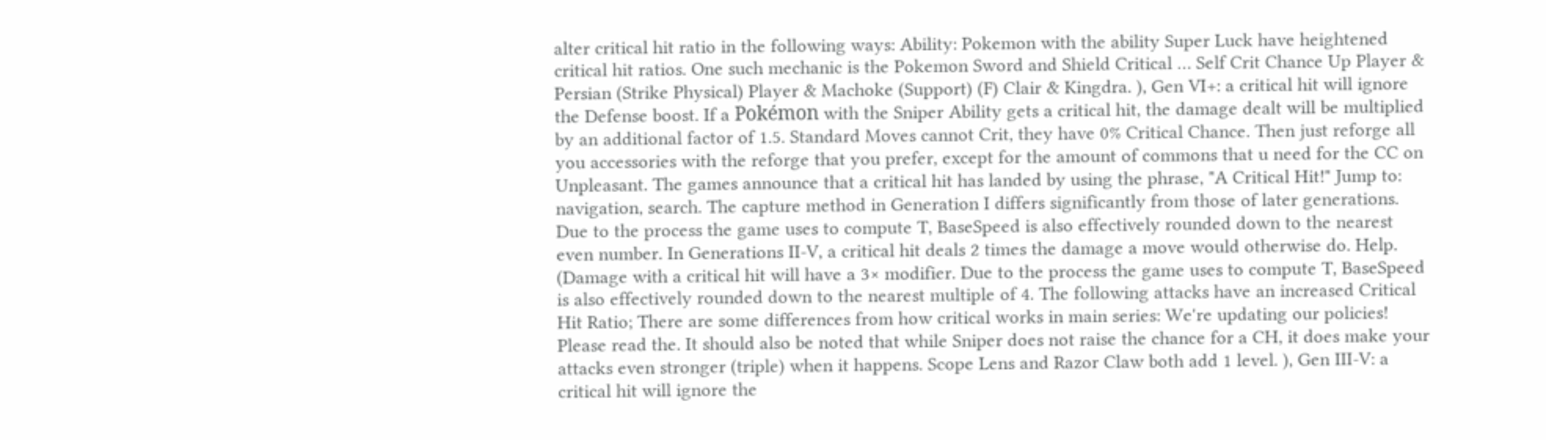alter critical hit ratio in the following ways: Ability: Pokemon with the ability Super Luck have heightened critical hit ratios. One such mechanic is the Pokemon Sword and Shield Critical … Self Crit Chance Up Player & Persian (Strike Physical) Player & Machoke (Support) (F) Clair & Kingdra. ), Gen VI+: a critical hit will ignore the Defense boost. If a Pokémon with the Sniper Ability gets a critical hit, the damage dealt will be multiplied by an additional factor of 1.5. Standard Moves cannot Crit, they have 0% Critical Chance. Then just reforge all you accessories with the reforge that you prefer, except for the amount of commons that u need for the CC on Unpleasant. The games announce that a critical hit has landed by using the phrase, "A Critical Hit!" Jump to: navigation, search. The capture method in Generation I differs significantly from those of later generations. Due to the process the game uses to compute T, BaseSpeed is also effectively rounded down to the nearest even number. In Generations II-V, a critical hit deals 2 times the damage a move would otherwise do. Help. (Damage with a critical hit will have a 3× modifier. Due to the process the game uses to compute T, BaseSpeed is also effectively rounded down to the nearest multiple of 4. The following attacks have an increased Critical Hit Ratio; There are some differences from how critical works in main series: We're updating our policies! Please read the. It should also be noted that while Sniper does not raise the chance for a CH, it does make your attacks even stronger (triple) when it happens. Scope Lens and Razor Claw both add 1 level. ), Gen III-V: a critical hit will ignore the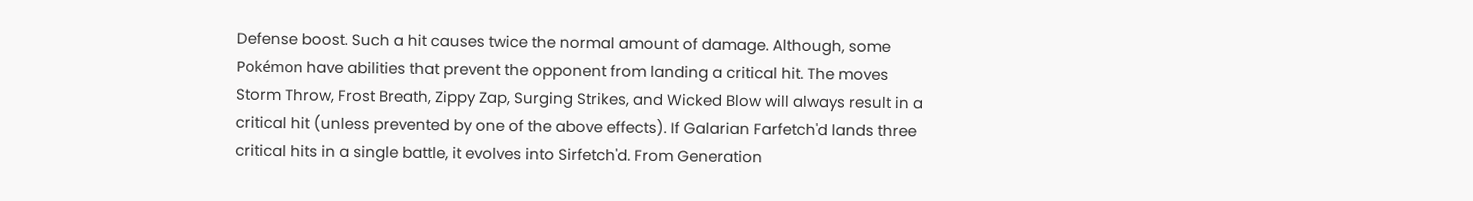Defense boost. Such a hit causes twice the normal amount of damage. Although, some Pokémon have abilities that prevent the opponent from landing a critical hit. The moves Storm Throw, Frost Breath, Zippy Zap, Surging Strikes, and Wicked Blow will always result in a critical hit (unless prevented by one of the above effects). If Galarian Farfetch'd lands three critical hits in a single battle, it evolves into Sirfetch'd. From Generation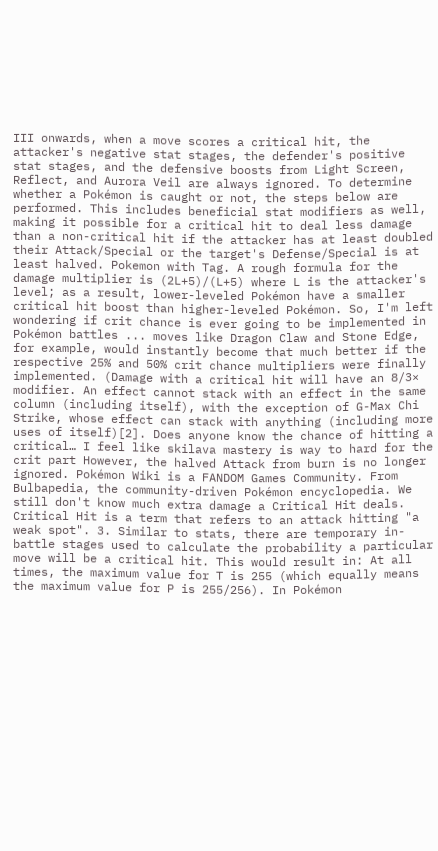III onwards, when a move scores a critical hit, the attacker's negative stat stages, the defender's positive stat stages, and the defensive boosts from Light Screen, Reflect, and Aurora Veil are always ignored. To determine whether a Pokémon is caught or not, the steps below are performed. This includes beneficial stat modifiers as well, making it possible for a critical hit to deal less damage than a non-critical hit if the attacker has at least doubled their Attack/Special or the target's Defense/Special is at least halved. Pokemon with Tag. A rough formula for the damage multiplier is (2L+5)/(L+5) where L is the attacker's level; as a result, lower-leveled Pokémon have a smaller critical hit boost than higher-leveled Pokémon. So, I'm left wondering if crit chance is ever going to be implemented in Pokémon battles ... moves like Dragon Claw and Stone Edge, for example, would instantly become that much better if the respective 25% and 50% crit chance multipliers were finally implemented. (Damage with a critical hit will have an 8/3× modifier. An effect cannot stack with an effect in the same column (including itself), with the exception of G-Max Chi Strike, whose effect can stack with anything (including more uses of itself)[2]. Does anyone know the chance of hitting a critical… I feel like skilava mastery is way to hard for the crit part However, the halved Attack from burn is no longer ignored. Pokémon Wiki is a FANDOM Games Community. From Bulbapedia, the community-driven Pokémon encyclopedia. We still don't know much extra damage a Critical Hit deals. Critical Hit is a term that refers to an attack hitting "a weak spot". 3. Similar to stats, there are temporary in-battle stages used to calculate the probability a particular move will be a critical hit. This would result in: At all times, the maximum value for T is 255 (which equally means the maximum value for P is 255/256). In Pokémon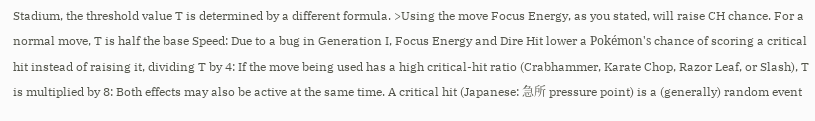Stadium, the threshold value T is determined by a different formula. >Using the move Focus Energy, as you stated, will raise CH chance. For a normal move, T is half the base Speed: Due to a bug in Generation I, Focus Energy and Dire Hit lower a Pokémon's chance of scoring a critical hit instead of raising it, dividing T by 4: If the move being used has a high critical-hit ratio (Crabhammer, Karate Chop, Razor Leaf, or Slash), T is multiplied by 8: Both effects may also be active at the same time. A critical hit (Japanese: 急所 pressure point) is a (generally) random event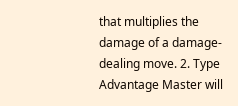that multiplies the damage of a damage-dealing move. 2. Type Advantage Master will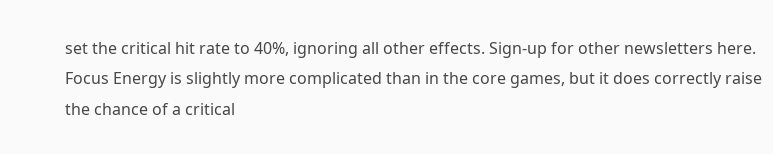set the critical hit rate to 40%, ignoring all other effects. Sign-up for other newsletters here. Focus Energy is slightly more complicated than in the core games, but it does correctly raise the chance of a critical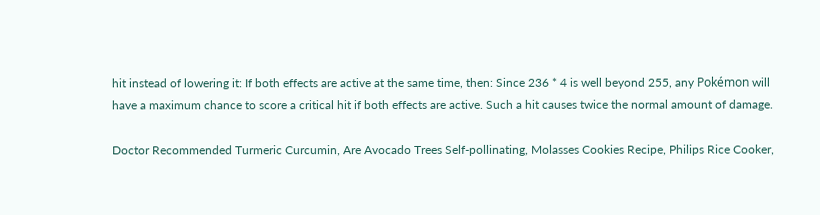hit instead of lowering it: If both effects are active at the same time, then: Since 236 * 4 is well beyond 255, any Pokémon will have a maximum chance to score a critical hit if both effects are active. Such a hit causes twice the normal amount of damage.

Doctor Recommended Turmeric Curcumin, Are Avocado Trees Self-pollinating, Molasses Cookies Recipe, Philips Rice Cooker,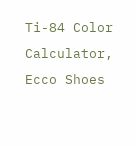Ti-84 Color Calculator, Ecco Shoes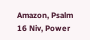Amazon, Psalm 16 Niv, Power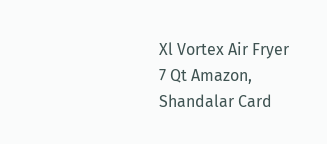Xl Vortex Air Fryer 7 Qt Amazon, Shandalar Card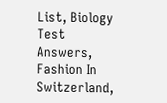List, Biology Test Answers, Fashion In Switzerland,